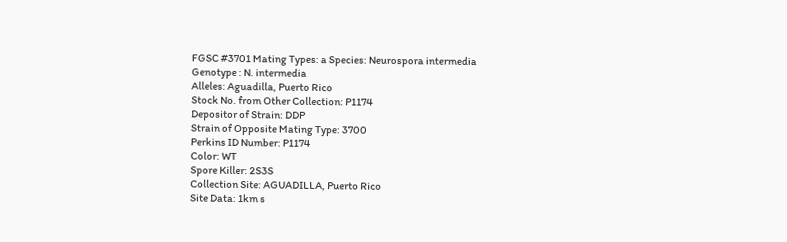FGSC #3701 Mating Types: a Species: Neurospora intermedia
Genotype : N. intermedia
Alleles: Aguadilla, Puerto Rico
Stock No. from Other Collection: P1174
Depositor of Strain: DDP
Strain of Opposite Mating Type: 3700
Perkins ID Number: P1174
Color: WT
Spore Killer: 2S3S
Collection Site: AGUADILLA, Puerto Rico
Site Data: 1km s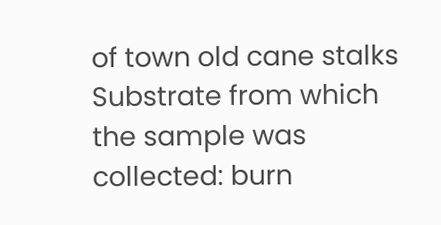of town old cane stalks
Substrate from which the sample was collected: burn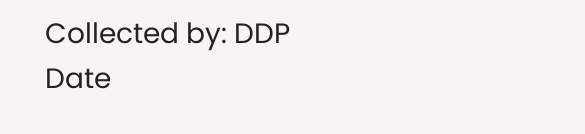Collected by: DDP
Date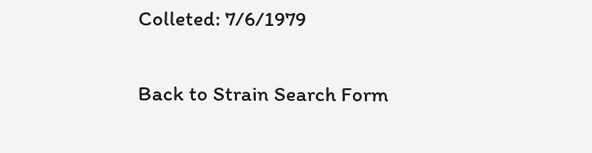Colleted: 7/6/1979

Back to Strain Search Form